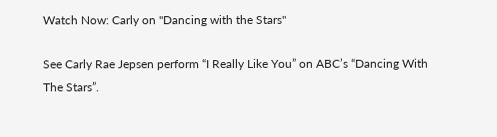Watch Now: Carly on "Dancing with the Stars"

See Carly Rae Jepsen perform “I Really Like You” on ABC’s “Dancing With The Stars”.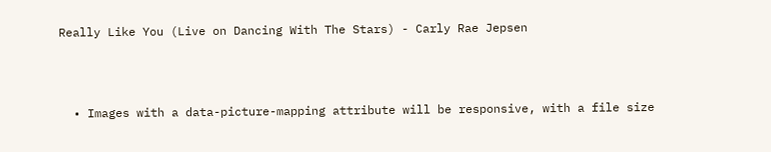Really Like You (Live on Dancing With The Stars) - Carly Rae Jepsen



  • Images with a data-picture-mapping attribute will be responsive, with a file size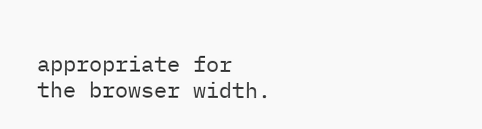appropriate for the browser width.